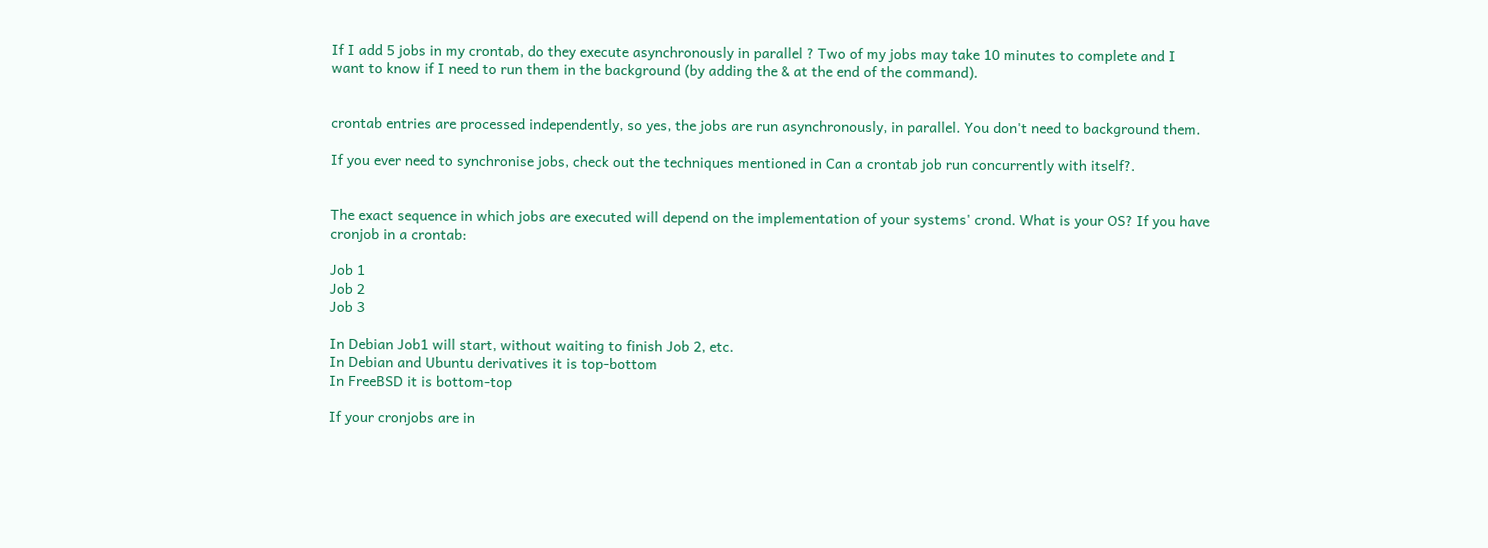If I add 5 jobs in my crontab, do they execute asynchronously in parallel ? Two of my jobs may take 10 minutes to complete and I want to know if I need to run them in the background (by adding the & at the end of the command).


crontab entries are processed independently, so yes, the jobs are run asynchronously, in parallel. You don't need to background them.

If you ever need to synchronise jobs, check out the techniques mentioned in Can a crontab job run concurrently with itself?.


The exact sequence in which jobs are executed will depend on the implementation of your systems' crond. What is your OS? If you have cronjob in a crontab:

Job 1
Job 2
Job 3

In Debian Job1 will start, without waiting to finish Job 2, etc.
In Debian and Ubuntu derivatives it is top-bottom
In FreeBSD it is bottom-top

If your cronjobs are in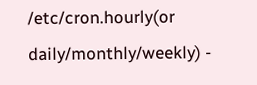/etc/cron.hourly(or daily/monthly/weekly) -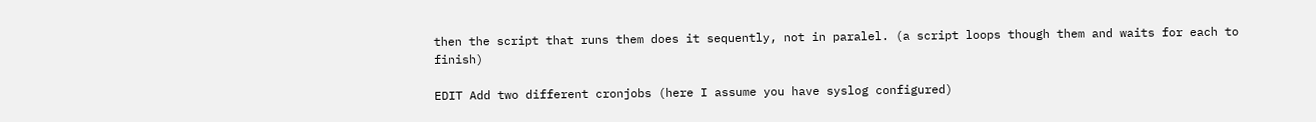then the script that runs them does it sequently, not in paralel. (a script loops though them and waits for each to finish)

EDIT Add two different cronjobs (here I assume you have syslog configured)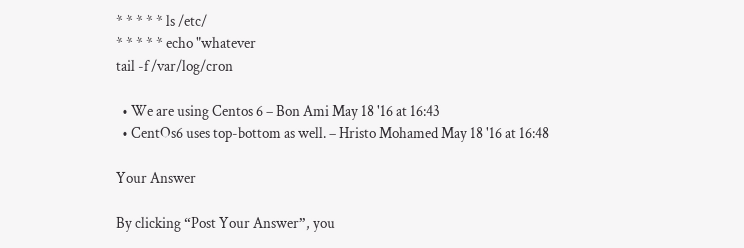* * * * * ls /etc/
* * * * * echo "whatever
tail -f /var/log/cron

  • We are using Centos 6 – Bon Ami May 18 '16 at 16:43
  • CentOs6 uses top-bottom as well. – Hristo Mohamed May 18 '16 at 16:48

Your Answer

By clicking “Post Your Answer”, you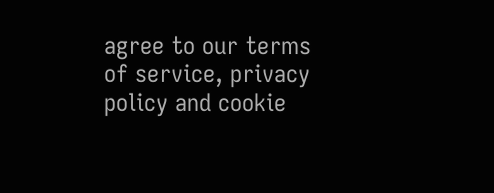agree to our terms of service, privacy policy and cookie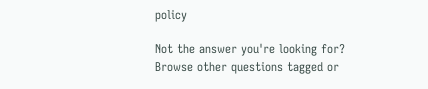policy

Not the answer you're looking for? Browse other questions tagged or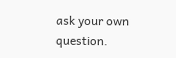ask your own question.